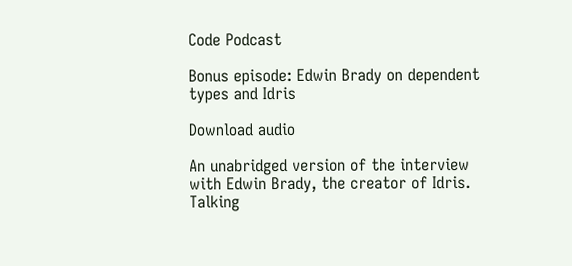Code Podcast

Bonus episode: Edwin Brady on dependent types and Idris

Download audio

An unabridged version of the interview with Edwin Brady, the creator of Idris. Talking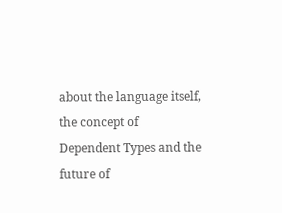about the language itself, the concept of Dependent Types and the future of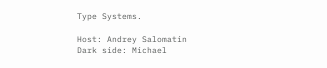Type Systems.

Host: Andrey Salomatin
Dark side: Michael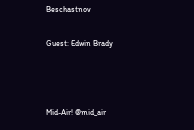Beschastnov

Guest: Edwin Brady



Mid-Air! @mid_air